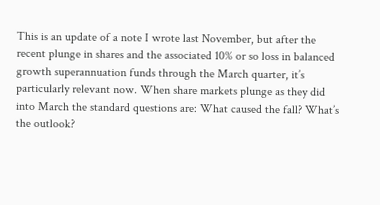This is an update of a note I wrote last November, but after the recent plunge in shares and the associated 10% or so loss in balanced growth superannuation funds through the March quarter, it’s particularly relevant now. When share markets plunge as they did into March the standard questions are: What caused the fall? What’s the outlook?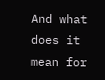And what does it mean for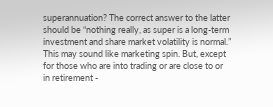superannuation? The correct answer to the latter should be “nothing really, as super is a long-term investment and share market volatility is normal.” This may sound like marketing spin. But, except for those who are into trading or are close to or in retirement -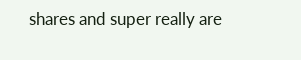shares and super really are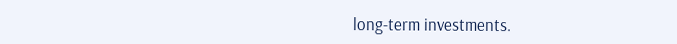long-term investments.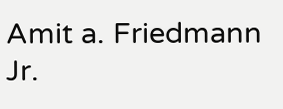Amit a. Friedmann Jr.